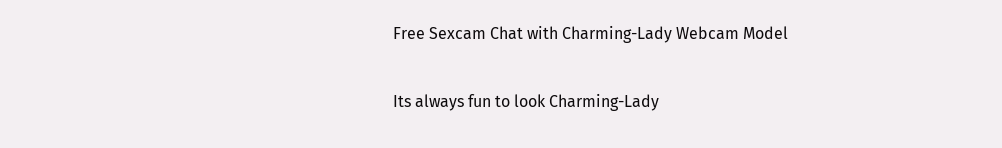Free Sexcam Chat with Charming-Lady Webcam Model

Its always fun to look Charming-Lady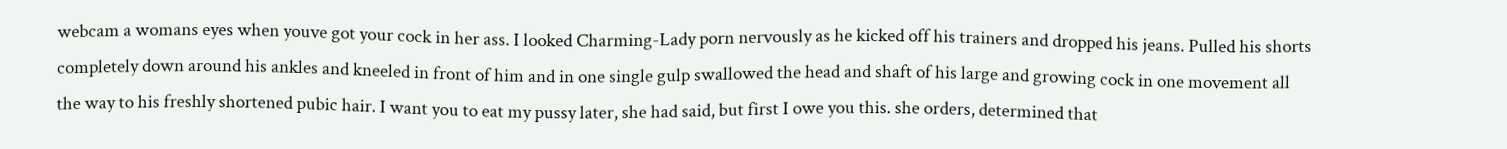webcam a womans eyes when youve got your cock in her ass. I looked Charming-Lady porn nervously as he kicked off his trainers and dropped his jeans. Pulled his shorts completely down around his ankles and kneeled in front of him and in one single gulp swallowed the head and shaft of his large and growing cock in one movement all the way to his freshly shortened pubic hair. I want you to eat my pussy later, she had said, but first I owe you this. she orders, determined that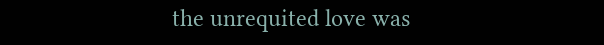the unrequited love was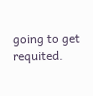going to get requited.